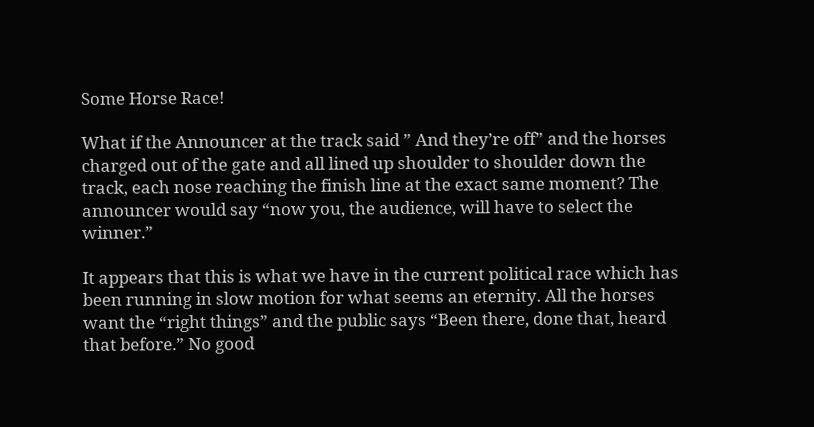Some Horse Race!

What if the Announcer at the track said ” And they’re off” and the horses charged out of the gate and all lined up shoulder to shoulder down the track, each nose reaching the finish line at the exact same moment? The announcer would say “now you, the audience, will have to select the winner.”

It appears that this is what we have in the current political race which has been running in slow motion for what seems an eternity. All the horses want the “right things” and the public says “Been there, done that, heard that before.” No good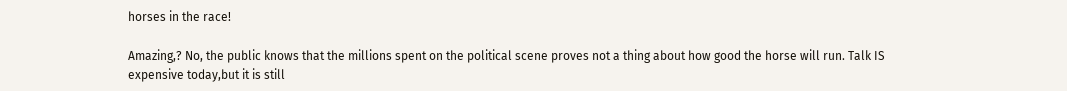horses in the race!

Amazing,? No, the public knows that the millions spent on the political scene proves not a thing about how good the horse will run. Talk IS expensive today,but it is still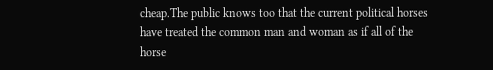cheap.The public knows too that the current political horses have treated the common man and woman as if all of the horse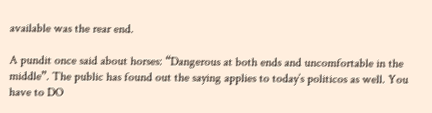available was the rear end.

A pundit once said about horses: “Dangerous at both ends and uncomfortable in the middle”. The public has found out the saying applies to today’s politicos as well. You have to DO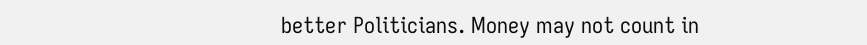better Politicians. Money may not count in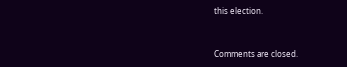this election.


Comments are closed.